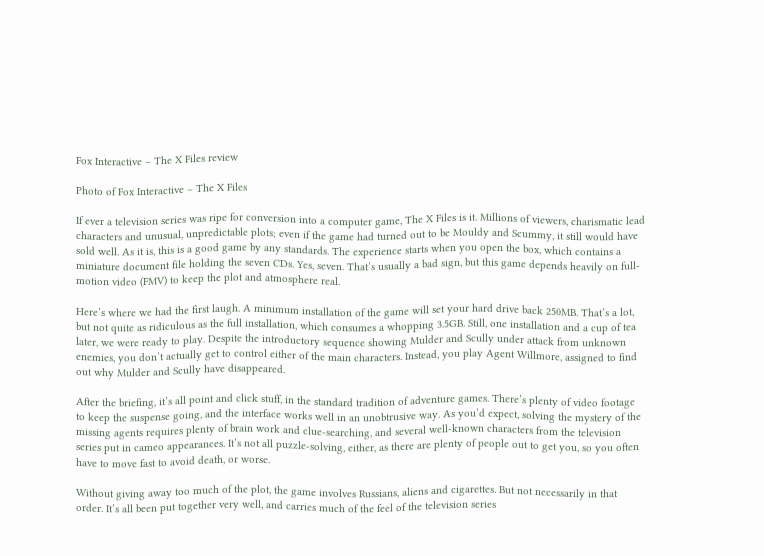Fox Interactive – The X Files review

Photo of Fox Interactive – The X Files

If ever a television series was ripe for conversion into a computer game, The X Files is it. Millions of viewers, charismatic lead characters and unusual, unpredictable plots; even if the game had turned out to be Mouldy and Scummy, it still would have sold well. As it is, this is a good game by any standards. The experience starts when you open the box, which contains a miniature document file holding the seven CDs. Yes, seven. That’s usually a bad sign, but this game depends heavily on full-motion video (FMV) to keep the plot and atmosphere real.

Here’s where we had the first laugh. A minimum installation of the game will set your hard drive back 250MB. That’s a lot, but not quite as ridiculous as the full installation, which consumes a whopping 3.5GB. Still, one installation and a cup of tea later, we were ready to play. Despite the introductory sequence showing Mulder and Scully under attack from unknown enemies, you don’t actually get to control either of the main characters. Instead, you play Agent Willmore, assigned to find out why Mulder and Scully have disappeared.

After the briefing, it’s all point and click stuff, in the standard tradition of adventure games. There’s plenty of video footage to keep the suspense going, and the interface works well in an unobtrusive way. As you’d expect, solving the mystery of the missing agents requires plenty of brain work and clue-searching, and several well-known characters from the television series put in cameo appearances. It’s not all puzzle-solving, either, as there are plenty of people out to get you, so you often have to move fast to avoid death, or worse.

Without giving away too much of the plot, the game involves Russians, aliens and cigarettes. But not necessarily in that order. It’s all been put together very well, and carries much of the feel of the television series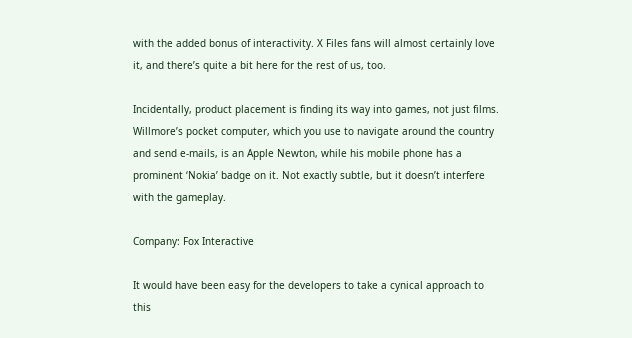with the added bonus of interactivity. X Files fans will almost certainly love it, and there’s quite a bit here for the rest of us, too.

Incidentally, product placement is finding its way into games, not just films. Willmore’s pocket computer, which you use to navigate around the country and send e-mails, is an Apple Newton, while his mobile phone has a prominent ‘Nokia’ badge on it. Not exactly subtle, but it doesn’t interfere with the gameplay.

Company: Fox Interactive

It would have been easy for the developers to take a cynical approach to this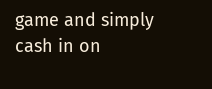game and simply cash in on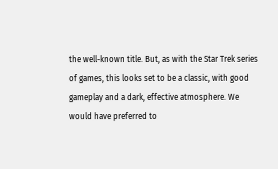the well-known title. But, as with the Star Trek series of games, this looks set to be a classic, with good gameplay and a dark, effective atmosphere. We would have preferred to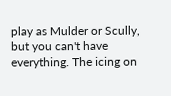play as Mulder or Scully, but you can't have everything. The icing on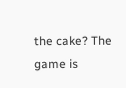the cake? The game is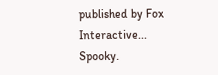published by Fox Interactive... Spooky.